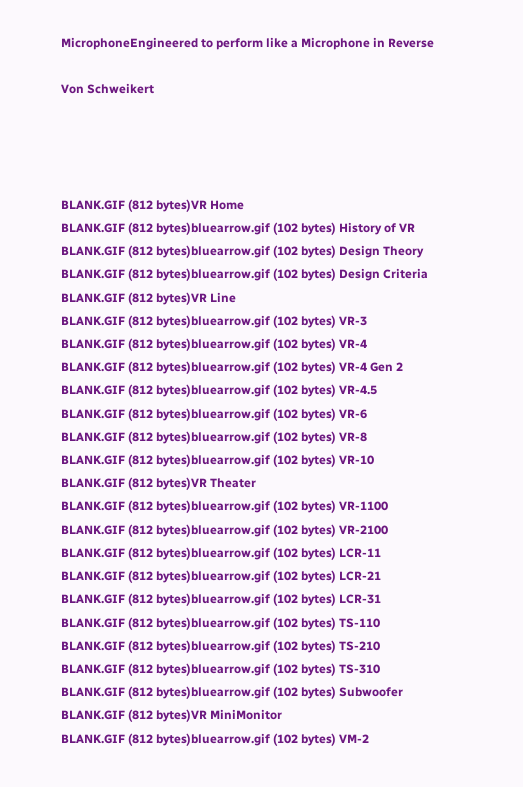MicrophoneEngineered to perform like a Microphone in Reverse

Von Schweikert




BLANK.GIF (812 bytes)VR Home
BLANK.GIF (812 bytes)bluearrow.gif (102 bytes) History of VR
BLANK.GIF (812 bytes)bluearrow.gif (102 bytes) Design Theory
BLANK.GIF (812 bytes)bluearrow.gif (102 bytes) Design Criteria
BLANK.GIF (812 bytes)VR Line
BLANK.GIF (812 bytes)bluearrow.gif (102 bytes) VR-3
BLANK.GIF (812 bytes)bluearrow.gif (102 bytes) VR-4
BLANK.GIF (812 bytes)bluearrow.gif (102 bytes) VR-4 Gen 2
BLANK.GIF (812 bytes)bluearrow.gif (102 bytes) VR-4.5
BLANK.GIF (812 bytes)bluearrow.gif (102 bytes) VR-6
BLANK.GIF (812 bytes)bluearrow.gif (102 bytes) VR-8
BLANK.GIF (812 bytes)bluearrow.gif (102 bytes) VR-10
BLANK.GIF (812 bytes)VR Theater
BLANK.GIF (812 bytes)bluearrow.gif (102 bytes) VR-1100
BLANK.GIF (812 bytes)bluearrow.gif (102 bytes) VR-2100
BLANK.GIF (812 bytes)bluearrow.gif (102 bytes) LCR-11
BLANK.GIF (812 bytes)bluearrow.gif (102 bytes) LCR-21
BLANK.GIF (812 bytes)bluearrow.gif (102 bytes) LCR-31
BLANK.GIF (812 bytes)bluearrow.gif (102 bytes) TS-110
BLANK.GIF (812 bytes)bluearrow.gif (102 bytes) TS-210
BLANK.GIF (812 bytes)bluearrow.gif (102 bytes) TS-310
BLANK.GIF (812 bytes)bluearrow.gif (102 bytes) Subwoofer
BLANK.GIF (812 bytes)VR MiniMonitor
BLANK.GIF (812 bytes)bluearrow.gif (102 bytes) VM-2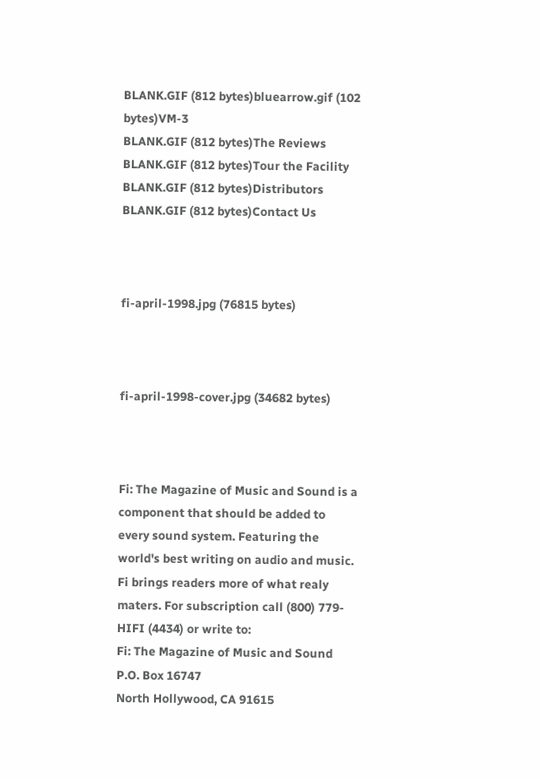BLANK.GIF (812 bytes)bluearrow.gif (102 bytes)VM-3
BLANK.GIF (812 bytes)The Reviews
BLANK.GIF (812 bytes)Tour the Facility
BLANK.GIF (812 bytes)Distributors
BLANK.GIF (812 bytes)Contact Us



fi-april-1998.jpg (76815 bytes)



fi-april-1998-cover.jpg (34682 bytes)



Fi: The Magazine of Music and Sound is a component that should be added to every sound system. Featuring the world's best writing on audio and music. Fi brings readers more of what realy maters. For subscription call (800) 779-HIFI (4434) or write to:
Fi: The Magazine of Music and Sound
P.O. Box 16747
North Hollywood, CA 91615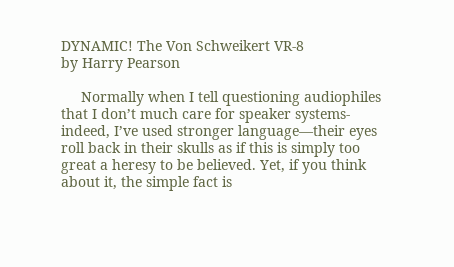DYNAMIC! The Von Schweikert VR-8
by Harry Pearson

     Normally when I tell questioning audiophiles that I don’t much care for speaker systems-indeed, I’ve used stronger language—their eyes roll back in their skulls as if this is simply too great a heresy to be believed. Yet, if you think about it, the simple fact is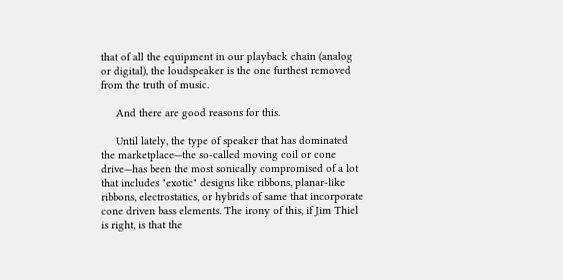that of all the equipment in our playback chain (analog or digital), the loudspeaker is the one furthest removed from the truth of music.

     And there are good reasons for this.

     Until lately, the type of speaker that has dominated the marketplace—the so-called moving coil or cone drive—has been the most sonically compromised of a lot that includes "exotic" designs like ribbons, planar-like ribbons, electrostatics, or hybrids of same that incorporate cone driven bass elements. The irony of this, if Jim Thiel is right, is that the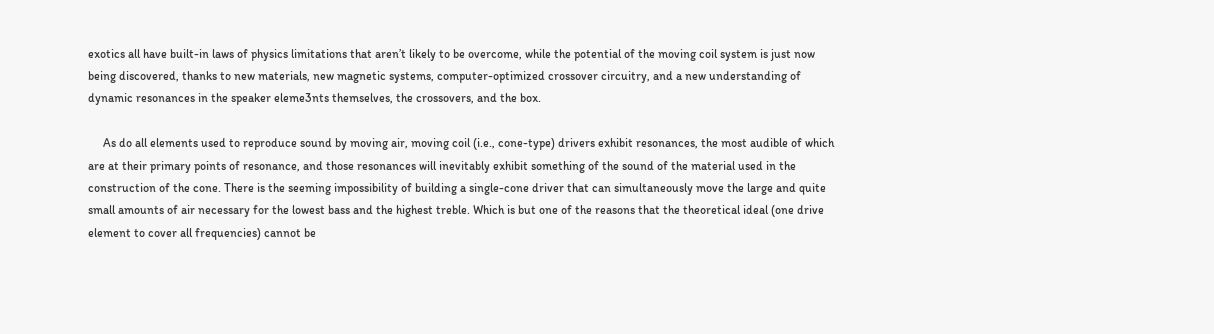exotics all have built-in laws of physics limitations that aren’t likely to be overcome, while the potential of the moving coil system is just now being discovered, thanks to new materials, new magnetic systems, computer-optimized crossover circuitry, and a new understanding of dynamic resonances in the speaker eleme3nts themselves, the crossovers, and the box.

     As do all elements used to reproduce sound by moving air, moving coil (i.e., cone-type) drivers exhibit resonances, the most audible of which are at their primary points of resonance, and those resonances will inevitably exhibit something of the sound of the material used in the construction of the cone. There is the seeming impossibility of building a single-cone driver that can simultaneously move the large and quite small amounts of air necessary for the lowest bass and the highest treble. Which is but one of the reasons that the theoretical ideal (one drive element to cover all frequencies) cannot be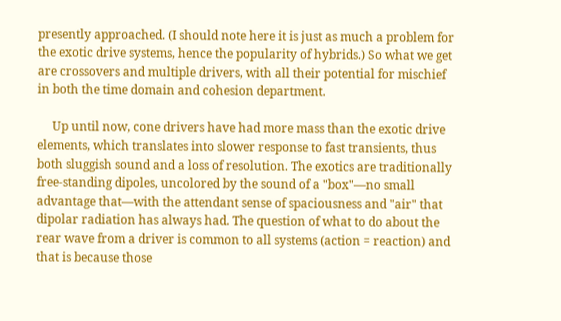presently approached. (I should note here it is just as much a problem for the exotic drive systems, hence the popularity of hybrids.) So what we get are crossovers and multiple drivers, with all their potential for mischief in both the time domain and cohesion department.

     Up until now, cone drivers have had more mass than the exotic drive elements, which translates into slower response to fast transients, thus both sluggish sound and a loss of resolution. The exotics are traditionally free-standing dipoles, uncolored by the sound of a "box"—no small advantage that—with the attendant sense of spaciousness and "air" that dipolar radiation has always had. The question of what to do about the rear wave from a driver is common to all systems (action = reaction) and that is because those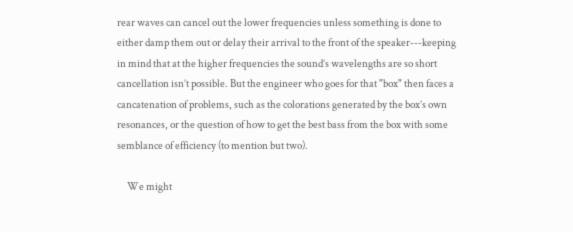rear waves can cancel out the lower frequencies unless something is done to either damp them out or delay their arrival to the front of the speaker---keeping in mind that at the higher frequencies the sound’s wavelengths are so short cancellation isn’t possible. But the engineer who goes for that "box" then faces a cancatenation of problems, such as the colorations generated by the box’s own resonances, or the question of how to get the best bass from the box with some semblance of efficiency (to mention but two).

     We might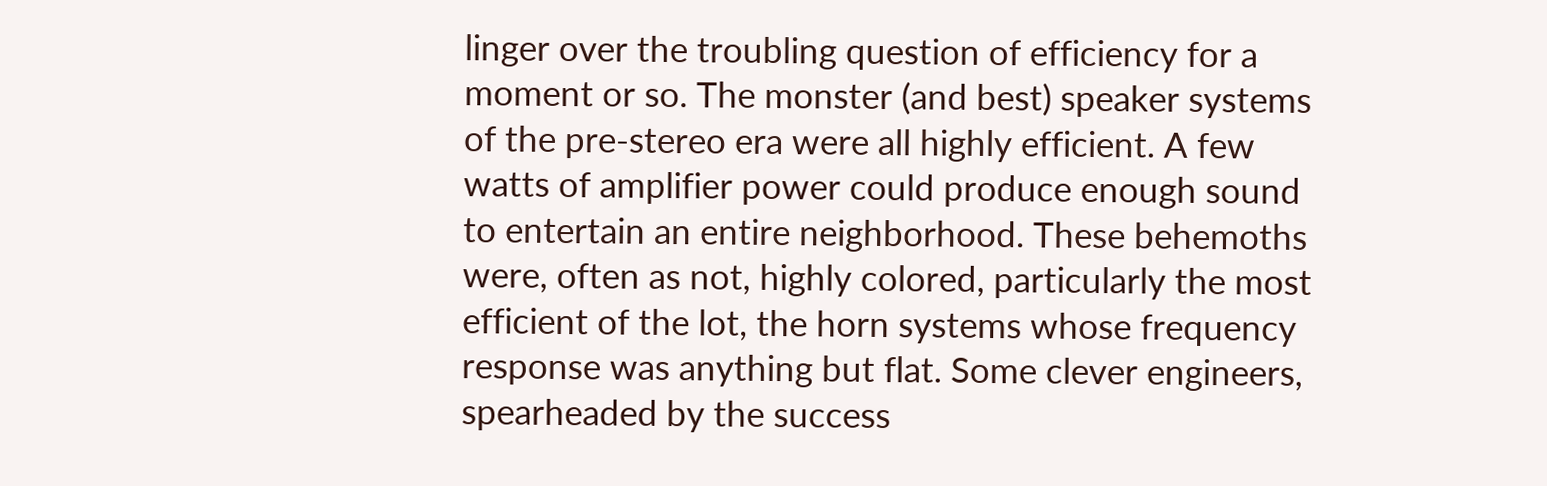linger over the troubling question of efficiency for a moment or so. The monster (and best) speaker systems of the pre-stereo era were all highly efficient. A few watts of amplifier power could produce enough sound to entertain an entire neighborhood. These behemoths were, often as not, highly colored, particularly the most efficient of the lot, the horn systems whose frequency response was anything but flat. Some clever engineers, spearheaded by the success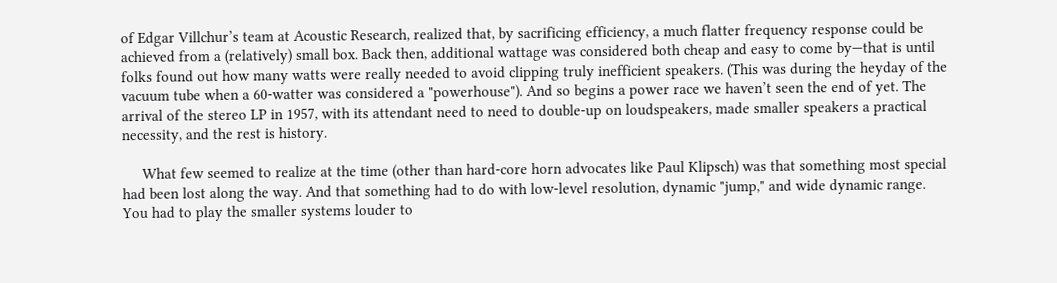of Edgar Villchur’s team at Acoustic Research, realized that, by sacrificing efficiency, a much flatter frequency response could be achieved from a (relatively) small box. Back then, additional wattage was considered both cheap and easy to come by—that is until folks found out how many watts were really needed to avoid clipping truly inefficient speakers. (This was during the heyday of the vacuum tube when a 60-watter was considered a "powerhouse"). And so begins a power race we haven’t seen the end of yet. The arrival of the stereo LP in 1957, with its attendant need to need to double-up on loudspeakers, made smaller speakers a practical necessity, and the rest is history.

     What few seemed to realize at the time (other than hard-core horn advocates like Paul Klipsch) was that something most special had been lost along the way. And that something had to do with low-level resolution, dynamic "jump," and wide dynamic range. You had to play the smaller systems louder to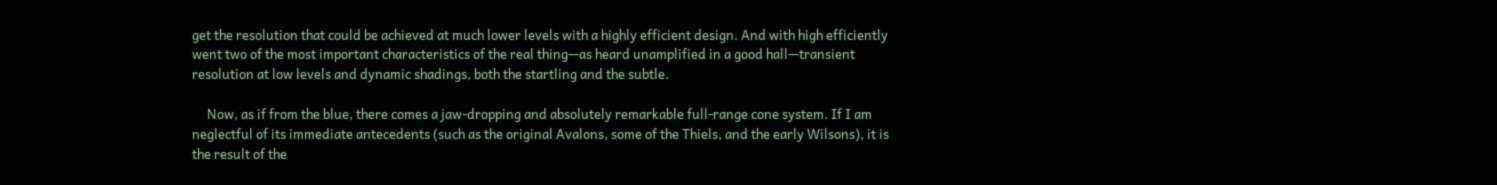get the resolution that could be achieved at much lower levels with a highly efficient design. And with high efficiently went two of the most important characteristics of the real thing—as heard unamplified in a good hall—transient resolution at low levels and dynamic shadings, both the startling and the subtle.

     Now, as if from the blue, there comes a jaw-dropping and absolutely remarkable full-range cone system. If I am neglectful of its immediate antecedents (such as the original Avalons, some of the Thiels, and the early Wilsons), it is the result of the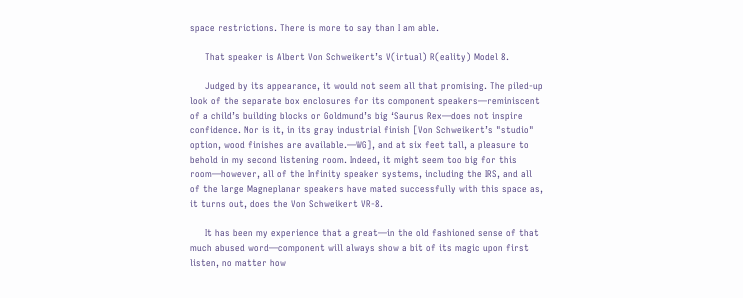space restrictions. There is more to say than I am able.

     That speaker is Albert Von Schweikert’s V(irtual) R(eality) Model 8.

     Judged by its appearance, it would not seem all that promising. The piled-up look of the separate box enclosures for its component speakers—reminiscent of a child’s building blocks or Goldmund’s big ‘Saurus Rex—does not inspire confidence. Nor is it, in its gray industrial finish [Von Schweikert’s "studio" option, wood finishes are available.—WG], and at six feet tall, a pleasure to behold in my second listening room. Indeed, it might seem too big for this room—however, all of the Infinity speaker systems, including the IRS, and all of the large Magneplanar speakers have mated successfully with this space as, it turns out, does the Von Schweikert VR-8.

     It has been my experience that a great—in the old fashioned sense of that much abused word—component will always show a bit of its magic upon first listen, no matter how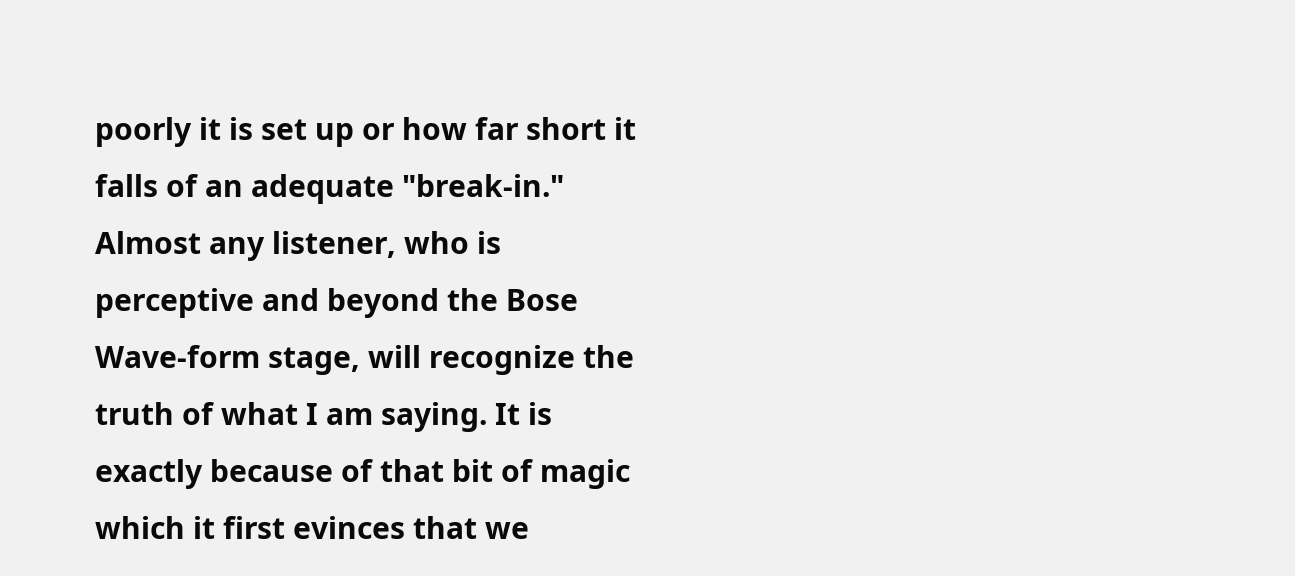poorly it is set up or how far short it falls of an adequate "break-in." Almost any listener, who is perceptive and beyond the Bose Wave-form stage, will recognize the truth of what I am saying. It is exactly because of that bit of magic which it first evinces that we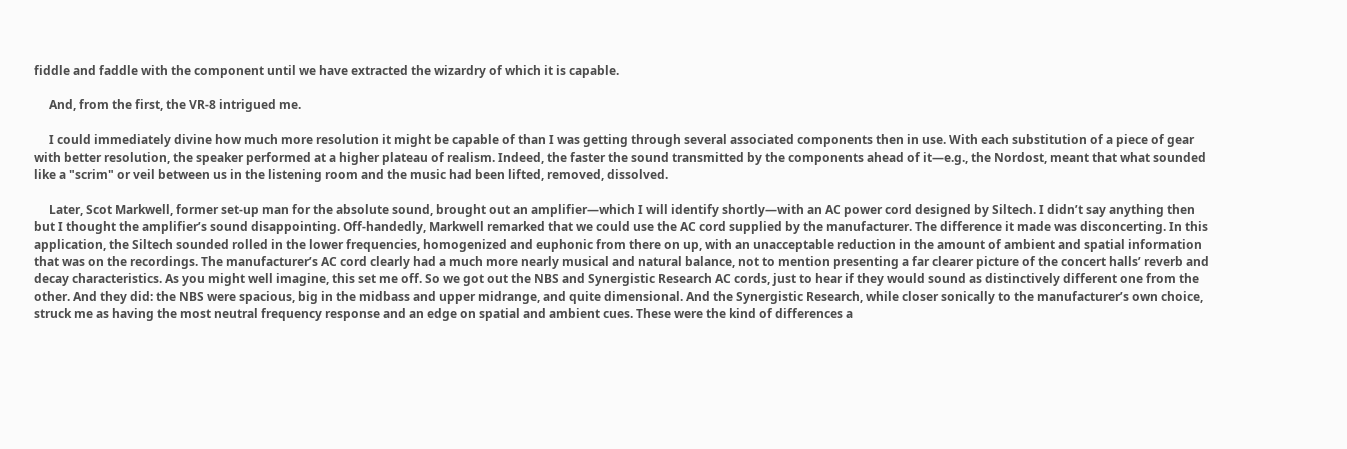fiddle and faddle with the component until we have extracted the wizardry of which it is capable.

     And, from the first, the VR-8 intrigued me.

     I could immediately divine how much more resolution it might be capable of than I was getting through several associated components then in use. With each substitution of a piece of gear with better resolution, the speaker performed at a higher plateau of realism. Indeed, the faster the sound transmitted by the components ahead of it—e.g., the Nordost, meant that what sounded like a "scrim" or veil between us in the listening room and the music had been lifted, removed, dissolved.

     Later, Scot Markwell, former set-up man for the absolute sound, brought out an amplifier—which I will identify shortly—with an AC power cord designed by Siltech. I didn’t say anything then but I thought the amplifier’s sound disappointing. Off-handedly, Markwell remarked that we could use the AC cord supplied by the manufacturer. The difference it made was disconcerting. In this application, the Siltech sounded rolled in the lower frequencies, homogenized and euphonic from there on up, with an unacceptable reduction in the amount of ambient and spatial information that was on the recordings. The manufacturer’s AC cord clearly had a much more nearly musical and natural balance, not to mention presenting a far clearer picture of the concert halls’ reverb and decay characteristics. As you might well imagine, this set me off. So we got out the NBS and Synergistic Research AC cords, just to hear if they would sound as distinctively different one from the other. And they did: the NBS were spacious, big in the midbass and upper midrange, and quite dimensional. And the Synergistic Research, while closer sonically to the manufacturer’s own choice, struck me as having the most neutral frequency response and an edge on spatial and ambient cues. These were the kind of differences a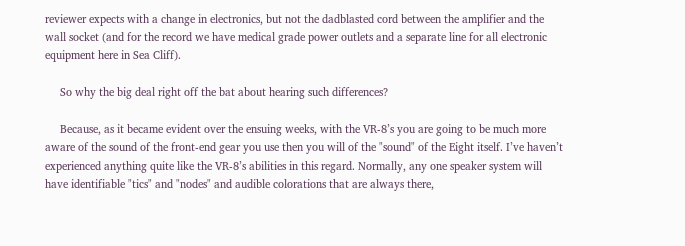reviewer expects with a change in electronics, but not the dadblasted cord between the amplifier and the wall socket (and for the record we have medical grade power outlets and a separate line for all electronic equipment here in Sea Cliff).

     So why the big deal right off the bat about hearing such differences?

     Because, as it became evident over the ensuing weeks, with the VR-8’s you are going to be much more aware of the sound of the front-end gear you use then you will of the "sound" of the Eight itself. I’ve haven’t experienced anything quite like the VR-8’s abilities in this regard. Normally, any one speaker system will have identifiable "tics" and "nodes" and audible colorations that are always there,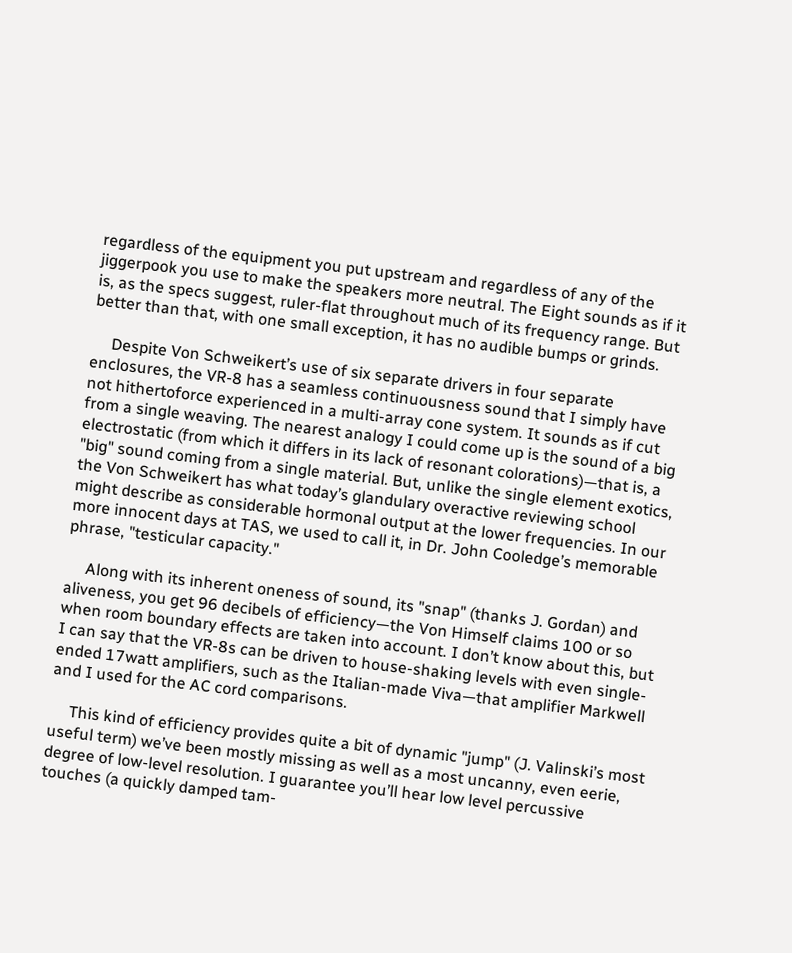regardless of the equipment you put upstream and regardless of any of the jiggerpook you use to make the speakers more neutral. The Eight sounds as if it is, as the specs suggest, ruler-flat throughout much of its frequency range. But better than that, with one small exception, it has no audible bumps or grinds.

     Despite Von Schweikert’s use of six separate drivers in four separate enclosures, the VR-8 has a seamless continuousness sound that I simply have not hithertoforce experienced in a multi-array cone system. It sounds as if cut from a single weaving. The nearest analogy I could come up is the sound of a big electrostatic (from which it differs in its lack of resonant colorations)—that is, a "big" sound coming from a single material. But, unlike the single element exotics, the Von Schweikert has what today’s glandulary overactive reviewing school might describe as considerable hormonal output at the lower frequencies. In our more innocent days at TAS, we used to call it, in Dr. John Cooledge’s memorable phrase, "testicular capacity."

     Along with its inherent oneness of sound, its "snap" (thanks J. Gordan) and aliveness, you get 96 decibels of efficiency—the Von Himself claims 100 or so when room boundary effects are taken into account. I don’t know about this, but I can say that the VR-8s can be driven to house-shaking levels with even single-ended 17watt amplifiers, such as the Italian-made Viva—that amplifier Markwell and I used for the AC cord comparisons.

     This kind of efficiency provides quite a bit of dynamic "jump" (J. Valinski’s most useful term) we’ve been mostly missing as well as a most uncanny, even eerie, degree of low-level resolution. I guarantee you’ll hear low level percussive touches (a quickly damped tam-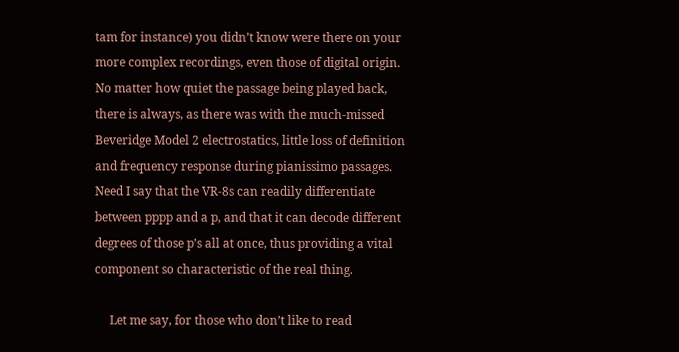tam for instance) you didn’t know were there on your more complex recordings, even those of digital origin. No matter how quiet the passage being played back, there is always, as there was with the much-missed Beveridge Model 2 electrostatics, little loss of definition and frequency response during pianissimo passages. Need I say that the VR-8s can readily differentiate between pppp and a p, and that it can decode different degrees of those p’s all at once, thus providing a vital component so characteristic of the real thing.

     Let me say, for those who don’t like to read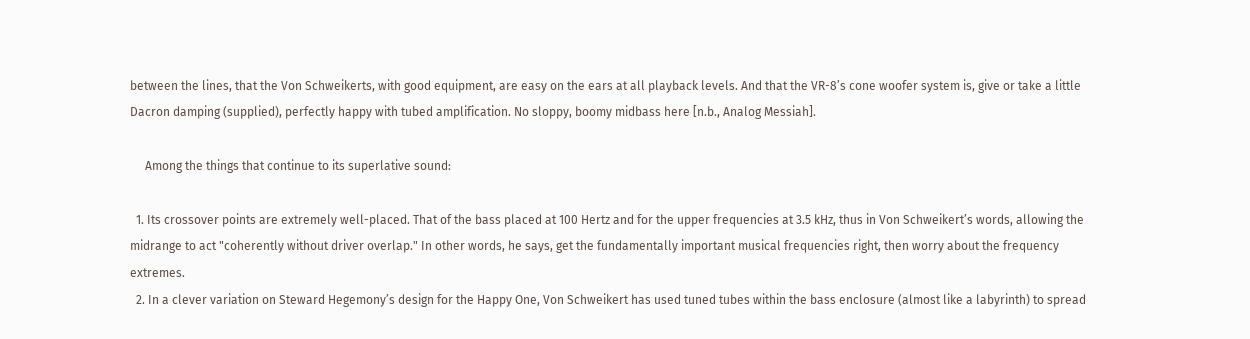between the lines, that the Von Schweikerts, with good equipment, are easy on the ears at all playback levels. And that the VR-8’s cone woofer system is, give or take a little Dacron damping (supplied), perfectly happy with tubed amplification. No sloppy, boomy midbass here [n.b., Analog Messiah].

     Among the things that continue to its superlative sound:

  1. Its crossover points are extremely well-placed. That of the bass placed at 100 Hertz and for the upper frequencies at 3.5 kHz, thus in Von Schweikert’s words, allowing the midrange to act "coherently without driver overlap." In other words, he says, get the fundamentally important musical frequencies right, then worry about the frequency extremes.
  2. In a clever variation on Steward Hegemony’s design for the Happy One, Von Schweikert has used tuned tubes within the bass enclosure (almost like a labyrinth) to spread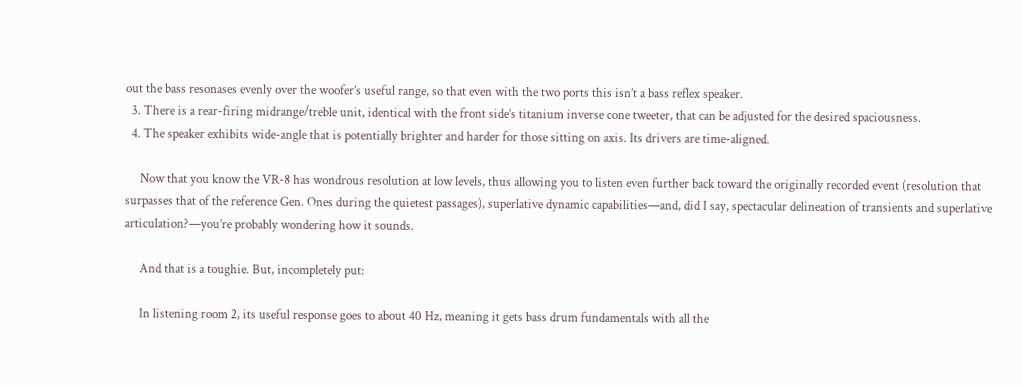out the bass resonases evenly over the woofer’s useful range, so that even with the two ports this isn’t a bass reflex speaker.
  3. There is a rear-firing midrange/treble unit, identical with the front side’s titanium inverse cone tweeter, that can be adjusted for the desired spaciousness.
  4. The speaker exhibits wide-angle that is potentially brighter and harder for those sitting on axis. Its drivers are time-aligned.

     Now that you know the VR-8 has wondrous resolution at low levels, thus allowing you to listen even further back toward the originally recorded event (resolution that surpasses that of the reference Gen. Ones during the quietest passages), superlative dynamic capabilities—and, did I say, spectacular delineation of transients and superlative articulation?—you’re probably wondering how it sounds.

     And that is a toughie. But, incompletely put:

     In listening room 2, its useful response goes to about 40 Hz, meaning it gets bass drum fundamentals with all the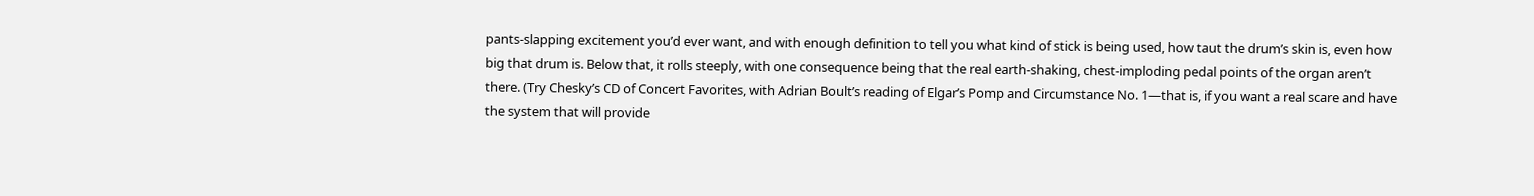pants-slapping excitement you’d ever want, and with enough definition to tell you what kind of stick is being used, how taut the drum’s skin is, even how big that drum is. Below that, it rolls steeply, with one consequence being that the real earth-shaking, chest-imploding pedal points of the organ aren’t there. (Try Chesky’s CD of Concert Favorites, with Adrian Boult’s reading of Elgar’s Pomp and Circumstance No. 1—that is, if you want a real scare and have the system that will provide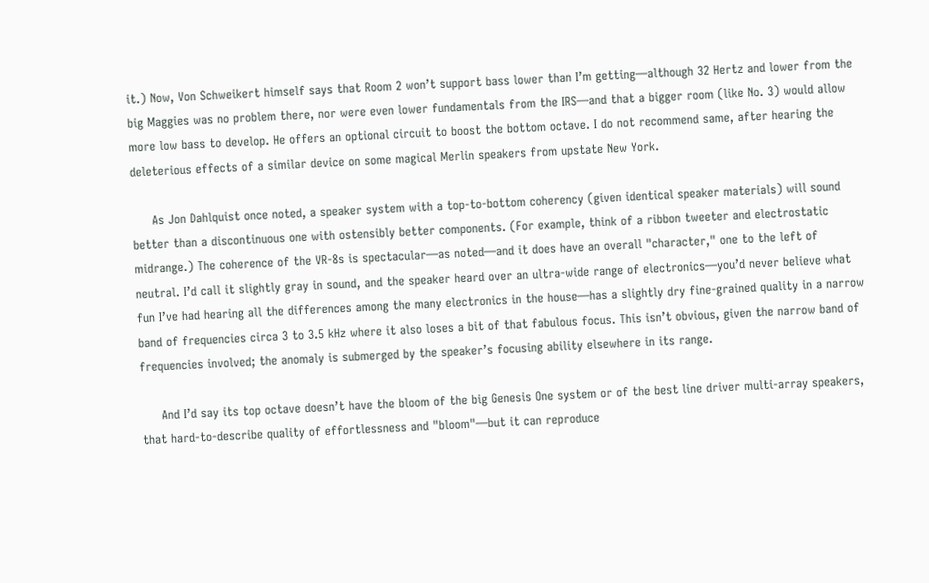it.) Now, Von Schweikert himself says that Room 2 won’t support bass lower than I’m getting—although 32 Hertz and lower from the big Maggies was no problem there, nor were even lower fundamentals from the IRS—and that a bigger room (like No. 3) would allow more low bass to develop. He offers an optional circuit to boost the bottom octave. I do not recommend same, after hearing the deleterious effects of a similar device on some magical Merlin speakers from upstate New York.

     As Jon Dahlquist once noted, a speaker system with a top-to-bottom coherency (given identical speaker materials) will sound better than a discontinuous one with ostensibly better components. (For example, think of a ribbon tweeter and electrostatic midrange.) The coherence of the VR-8s is spectacular—as noted—and it does have an overall "character," one to the left of neutral. I’d call it slightly gray in sound, and the speaker heard over an ultra-wide range of electronics—you’d never believe what fun I’ve had hearing all the differences among the many electronics in the house—has a slightly dry fine-grained quality in a narrow band of frequencies circa 3 to 3.5 kHz where it also loses a bit of that fabulous focus. This isn’t obvious, given the narrow band of frequencies involved; the anomaly is submerged by the speaker’s focusing ability elsewhere in its range.

     And I’d say its top octave doesn’t have the bloom of the big Genesis One system or of the best line driver multi-array speakers, that hard-to-describe quality of effortlessness and "bloom"—but it can reproduce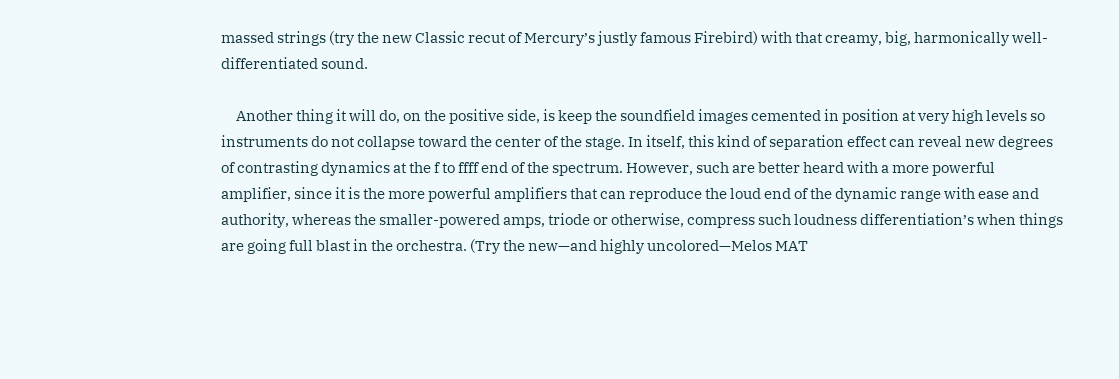massed strings (try the new Classic recut of Mercury’s justly famous Firebird) with that creamy, big, harmonically well-differentiated sound.

     Another thing it will do, on the positive side, is keep the soundfield images cemented in position at very high levels so instruments do not collapse toward the center of the stage. In itself, this kind of separation effect can reveal new degrees of contrasting dynamics at the f to ffff end of the spectrum. However, such are better heard with a more powerful amplifier, since it is the more powerful amplifiers that can reproduce the loud end of the dynamic range with ease and authority, whereas the smaller-powered amps, triode or otherwise, compress such loudness differentiation’s when things are going full blast in the orchestra. (Try the new—and highly uncolored—Melos MAT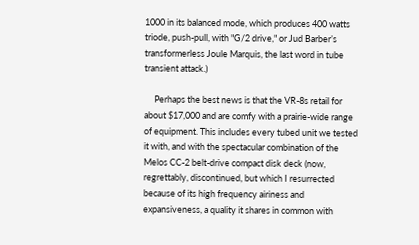1000 in its balanced mode, which produces 400 watts triode, push-pull, with "G/2 drive," or Jud Barber’s transformerless Joule Marquis, the last word in tube transient attack.)

     Perhaps the best news is that the VR-8s retail for about $17,000 and are comfy with a prairie-wide range of equipment. This includes every tubed unit we tested it with, and with the spectacular combination of the Melos CC-2 belt-drive compact disk deck (now, regrettably, discontinued, but which I resurrected because of its high frequency airiness and expansiveness, a quality it shares in common with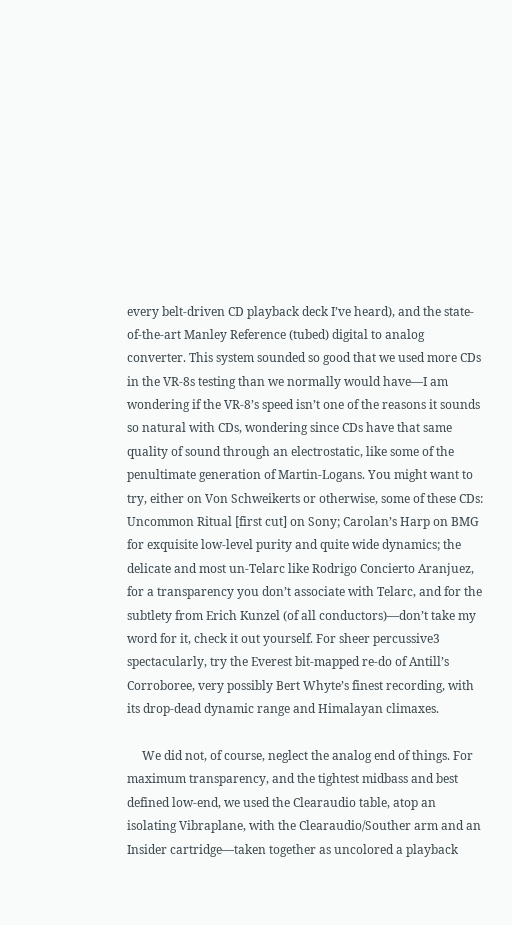every belt-driven CD playback deck I’ve heard), and the state-of-the-art Manley Reference (tubed) digital to analog converter. This system sounded so good that we used more CDs in the VR-8s testing than we normally would have—I am wondering if the VR-8’s speed isn’t one of the reasons it sounds so natural with CDs, wondering since CDs have that same quality of sound through an electrostatic, like some of the penultimate generation of Martin-Logans. You might want to try, either on Von Schweikerts or otherwise, some of these CDs: Uncommon Ritual [first cut] on Sony; Carolan’s Harp on BMG for exquisite low-level purity and quite wide dynamics; the delicate and most un-Telarc like Rodrigo Concierto Aranjuez, for a transparency you don’t associate with Telarc, and for the subtlety from Erich Kunzel (of all conductors)—don’t take my word for it, check it out yourself. For sheer percussive3 spectacularly, try the Everest bit-mapped re-do of Antill’s Corroboree, very possibly Bert Whyte’s finest recording, with its drop-dead dynamic range and Himalayan climaxes.

     We did not, of course, neglect the analog end of things. For maximum transparency, and the tightest midbass and best defined low-end, we used the Clearaudio table, atop an isolating Vibraplane, with the Clearaudio/Souther arm and an Insider cartridge—taken together as uncolored a playback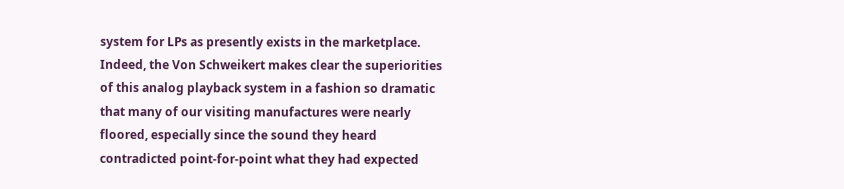system for LPs as presently exists in the marketplace. Indeed, the Von Schweikert makes clear the superiorities of this analog playback system in a fashion so dramatic that many of our visiting manufactures were nearly floored, especially since the sound they heard contradicted point-for-point what they had expected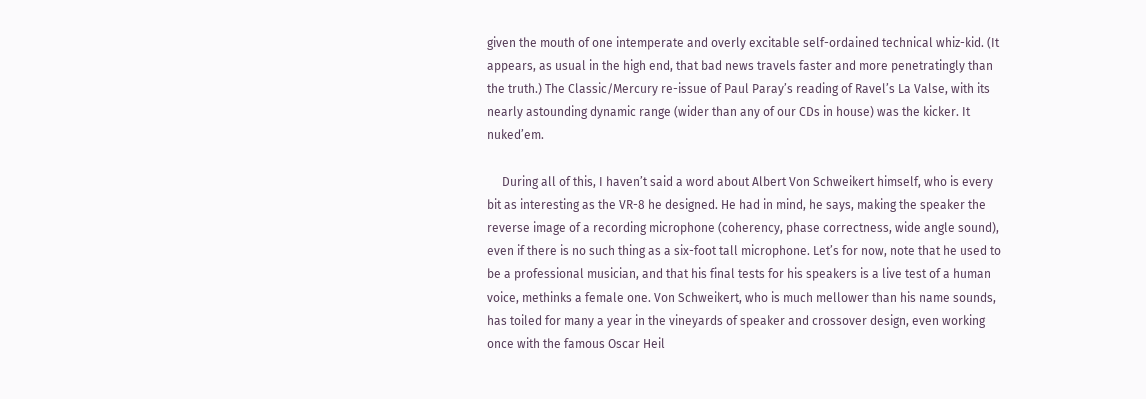given the mouth of one intemperate and overly excitable self-ordained technical whiz-kid. (It appears, as usual in the high end, that bad news travels faster and more penetratingly than the truth.) The Classic/Mercury re-issue of Paul Paray’s reading of Ravel’s La Valse, with its nearly astounding dynamic range (wider than any of our CDs in house) was the kicker. It nuked’em.

     During all of this, I haven’t said a word about Albert Von Schweikert himself, who is every bit as interesting as the VR-8 he designed. He had in mind, he says, making the speaker the reverse image of a recording microphone (coherency, phase correctness, wide angle sound), even if there is no such thing as a six-foot tall microphone. Let’s for now, note that he used to be a professional musician, and that his final tests for his speakers is a live test of a human voice, methinks a female one. Von Schweikert, who is much mellower than his name sounds, has toiled for many a year in the vineyards of speaker and crossover design, even working once with the famous Oscar Heil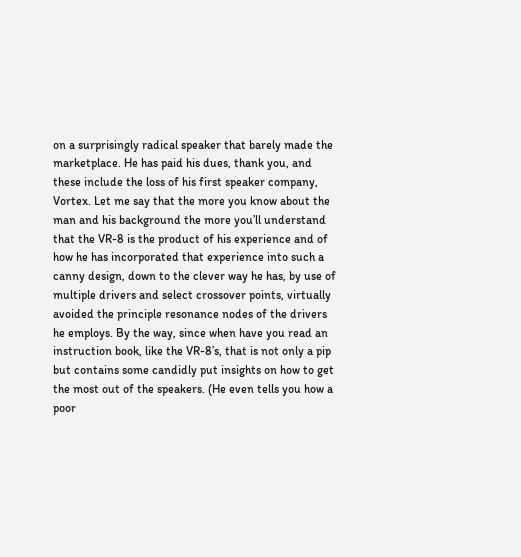on a surprisingly radical speaker that barely made the marketplace. He has paid his dues, thank you, and these include the loss of his first speaker company, Vortex. Let me say that the more you know about the man and his background the more you’ll understand that the VR-8 is the product of his experience and of how he has incorporated that experience into such a canny design, down to the clever way he has, by use of multiple drivers and select crossover points, virtually avoided the principle resonance nodes of the drivers he employs. By the way, since when have you read an instruction book, like the VR-8’s, that is not only a pip but contains some candidly put insights on how to get the most out of the speakers. (He even tells you how a poor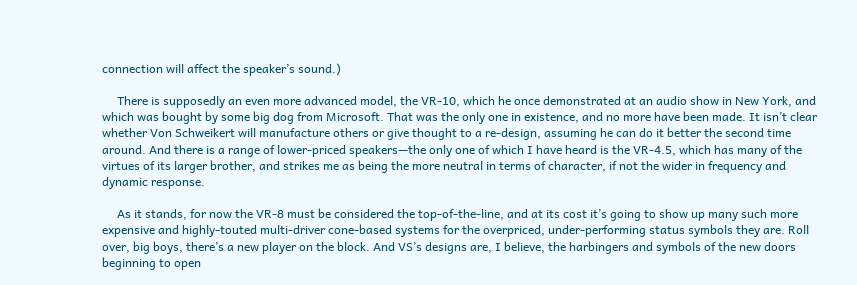connection will affect the speaker’s sound.)

     There is supposedly an even more advanced model, the VR-10, which he once demonstrated at an audio show in New York, and which was bought by some big dog from Microsoft. That was the only one in existence, and no more have been made. It isn’t clear whether Von Schweikert will manufacture others or give thought to a re-design, assuming he can do it better the second time around. And there is a range of lower-priced speakers—the only one of which I have heard is the VR-4.5, which has many of the virtues of its larger brother, and strikes me as being the more neutral in terms of character, if not the wider in frequency and dynamic response.

     As it stands, for now the VR-8 must be considered the top-of-the-line, and at its cost it’s going to show up many such more expensive and highly-touted multi-driver cone-based systems for the overpriced, under-performing status symbols they are. Roll over, big boys, there’s a new player on the block. And VS’s designs are, I believe, the harbingers and symbols of the new doors beginning to open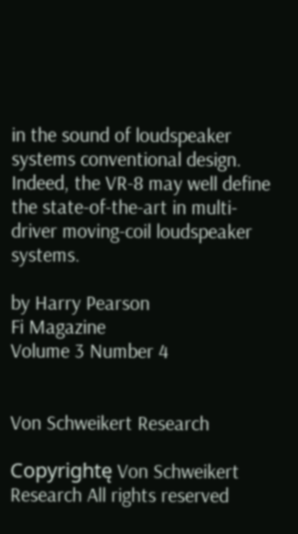in the sound of loudspeaker systems conventional design. Indeed, the VR-8 may well define the state-of-the-art in multi-driver moving-coil loudspeaker systems.

by Harry Pearson
Fi Magazine
Volume 3 Number 4


Von Schweikert Research

Copyrightę Von Schweikert Research All rights reserved